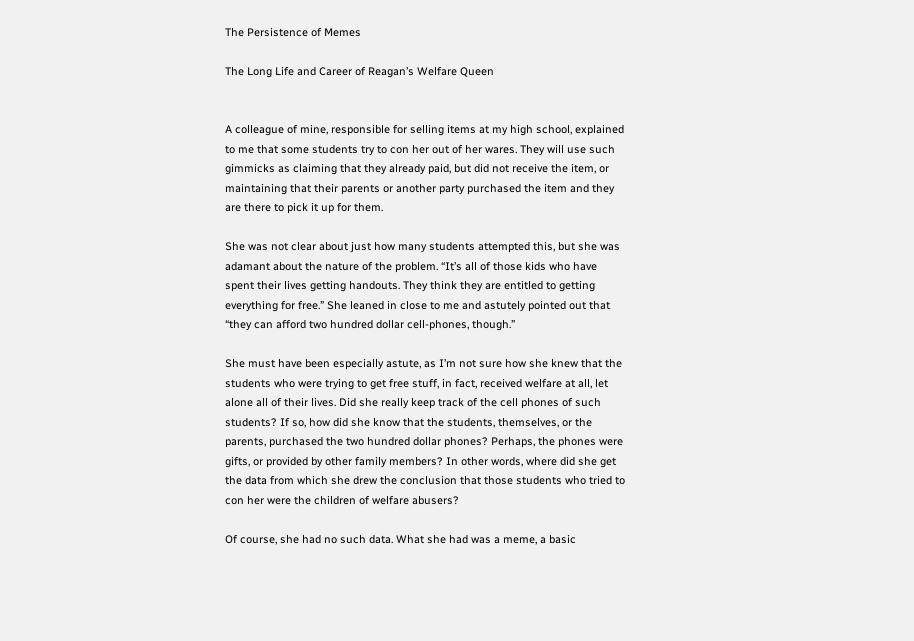The Persistence of Memes

The Long Life and Career of Reagan’s Welfare Queen


A colleague of mine, responsible for selling items at my high school, explained to me that some students try to con her out of her wares. They will use such gimmicks as claiming that they already paid, but did not receive the item, or maintaining that their parents or another party purchased the item and they are there to pick it up for them.

She was not clear about just how many students attempted this, but she was adamant about the nature of the problem. “It’s all of those kids who have spent their lives getting handouts. They think they are entitled to getting everything for free.” She leaned in close to me and astutely pointed out that “they can afford two hundred dollar cell-phones, though.”

She must have been especially astute, as I’m not sure how she knew that the students who were trying to get free stuff, in fact, received welfare at all, let alone all of their lives. Did she really keep track of the cell phones of such students? If so, how did she know that the students, themselves, or the parents, purchased the two hundred dollar phones? Perhaps, the phones were gifts, or provided by other family members? In other words, where did she get the data from which she drew the conclusion that those students who tried to con her were the children of welfare abusers?

Of course, she had no such data. What she had was a meme, a basic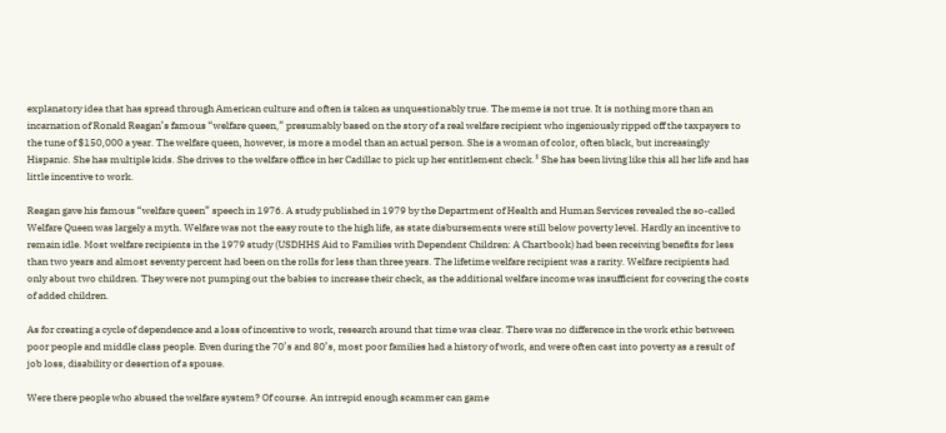explanatory idea that has spread through American culture and often is taken as unquestionably true. The meme is not true. It is nothing more than an incarnation of Ronald Reagan’s famous “welfare queen,” presumably based on the story of a real welfare recipient who ingeniously ripped off the taxpayers to the tune of $150,000 a year. The welfare queen, however, is more a model than an actual person. She is a woman of color, often black, but increasingly Hispanic. She has multiple kids. She drives to the welfare office in her Cadillac to pick up her entitlement check.¹ She has been living like this all her life and has little incentive to work.

Reagan gave his famous “welfare queen” speech in 1976. A study published in 1979 by the Department of Health and Human Services revealed the so-called Welfare Queen was largely a myth. Welfare was not the easy route to the high life, as state disbursements were still below poverty level. Hardly an incentive to remain idle. Most welfare recipients in the 1979 study (USDHHS Aid to Families with Dependent Children: A Chartbook) had been receiving benefits for less than two years and almost seventy percent had been on the rolls for less than three years. The lifetime welfare recipient was a rarity. Welfare recipients had only about two children. They were not pumping out the babies to increase their check, as the additional welfare income was insufficient for covering the costs of added children.

As for creating a cycle of dependence and a loss of incentive to work, research around that time was clear. There was no difference in the work ethic between poor people and middle class people. Even during the 70’s and 80’s, most poor families had a history of work, and were often cast into poverty as a result of job loss, disability or desertion of a spouse.

Were there people who abused the welfare system? Of course. An intrepid enough scammer can game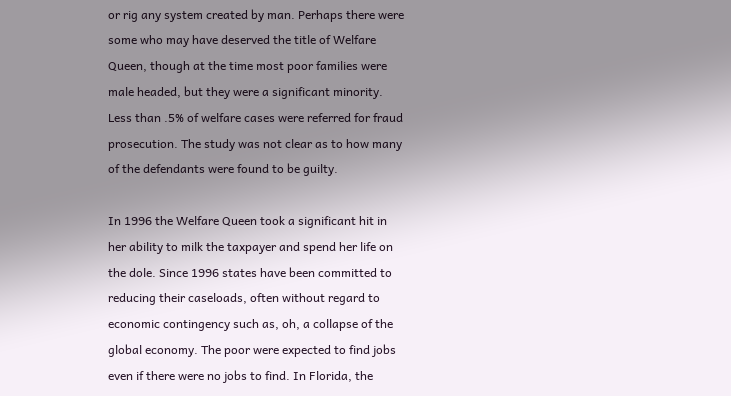or rig any system created by man. Perhaps there were some who may have deserved the title of Welfare Queen, though at the time most poor families were male headed, but they were a significant minority. Less than .5% of welfare cases were referred for fraud prosecution. The study was not clear as to how many of the defendants were found to be guilty.

In 1996 the Welfare Queen took a significant hit in her ability to milk the taxpayer and spend her life on the dole. Since 1996 states have been committed to reducing their caseloads, often without regard to economic contingency such as, oh, a collapse of the global economy. The poor were expected to find jobs even if there were no jobs to find. In Florida, the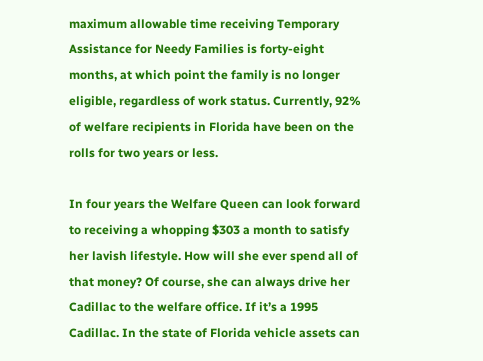maximum allowable time receiving Temporary Assistance for Needy Families is forty-eight months, at which point the family is no longer eligible, regardless of work status. Currently, 92% of welfare recipients in Florida have been on the rolls for two years or less.

In four years the Welfare Queen can look forward to receiving a whopping $303 a month to satisfy her lavish lifestyle. How will she ever spend all of that money? Of course, she can always drive her Cadillac to the welfare office. If it’s a 1995 Cadillac. In the state of Florida vehicle assets can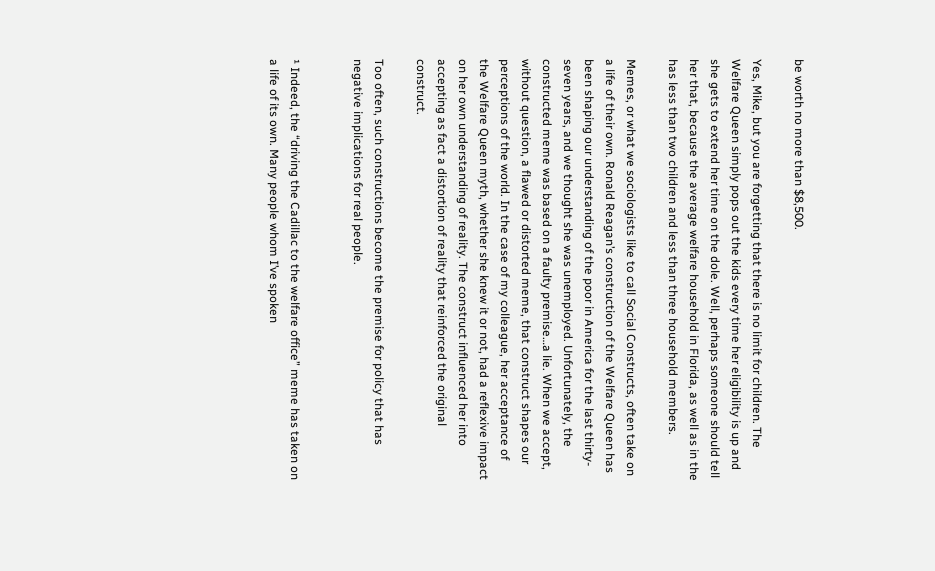be worth no more than $8,500.

Yes, Mike, but you are forgetting that there is no limit for children. The Welfare Queen simply pops out the kids every time her eligibility is up and she gets to extend her time on the dole. Well, perhaps someone should tell her that, because the average welfare household in Florida, as well as in the has less than two children and less than three household members.

Memes, or what we sociologists like to call Social Constructs, often take on a life of their own. Ronald Reagan’s construction of the Welfare Queen has been shaping our understanding of the poor in America for the last thirty-seven years, and we thought she was unemployed. Unfortunately, the constructed meme was based on a faulty premise…a lie. When we accept, without question, a flawed or distorted meme, that construct shapes our perceptions of the world. In the case of my colleague, her acceptance of the Welfare Queen myth, whether she knew it or not, had a reflexive impact on her own understanding of reality. The construct influenced her into accepting as fact a distortion of reality that reinforced the original construct.

Too often, such constructions become the premise for policy that has negative implications for real people.


¹ Indeed, the “driving the Cadillac to the welfare office” meme has taken on a life of its own. Many people whom I’ve spoken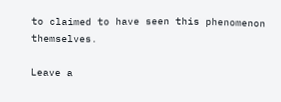to claimed to have seen this phenomenon themselves.

Leave a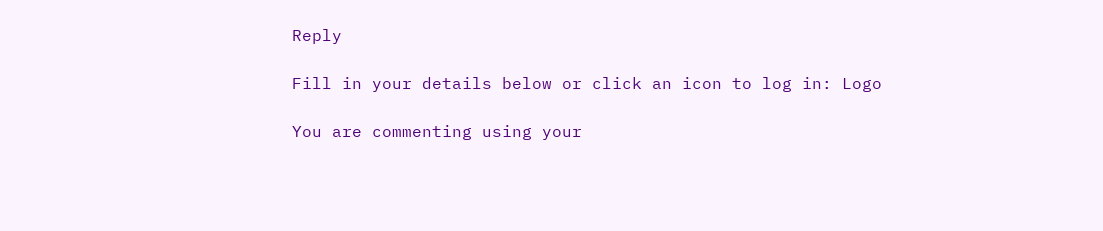Reply

Fill in your details below or click an icon to log in: Logo

You are commenting using your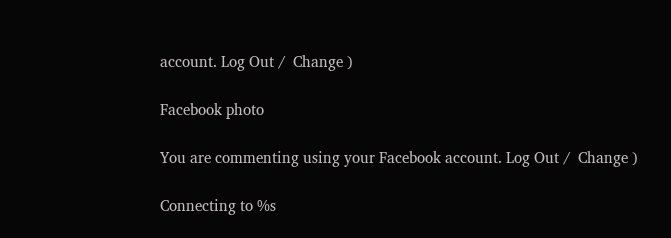account. Log Out /  Change )

Facebook photo

You are commenting using your Facebook account. Log Out /  Change )

Connecting to %s